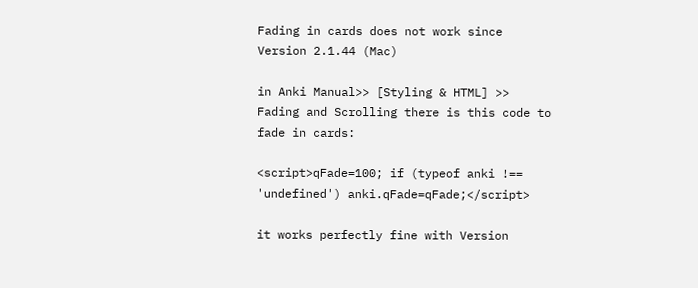Fading in cards does not work since Version 2.1.44 (Mac)

in Anki Manual>> [Styling & HTML] >> Fading and Scrolling there is this code to fade in cards:

<script>qFade=100; if (typeof anki !== 'undefined') anki.qFade=qFade;</script>

it works perfectly fine with Version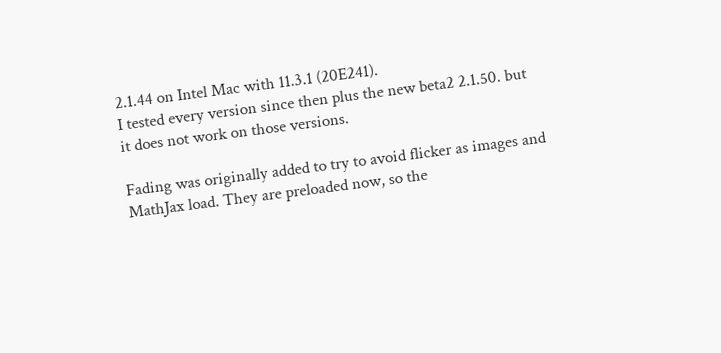2.1.44 on Intel Mac with 11.3.1 (20E241).
I tested every version since then plus the new beta2 2.1.50. but it does not work on those versions.

Fading was originally added to try to avoid flicker as images and MathJax load. They are preloaded now, so the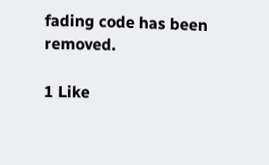fading code has been removed.

1 Like